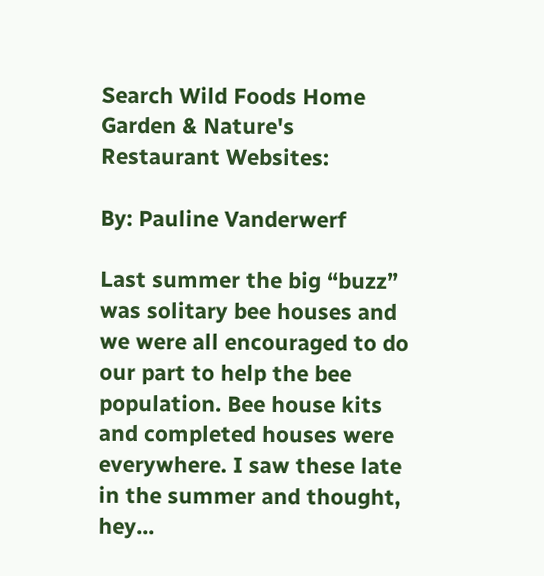Search Wild Foods Home Garden & Nature's Restaurant Websites:

By: Pauline Vanderwerf

Last summer the big “buzz” was solitary bee houses and we were all encouraged to do our part to help the bee population. Bee house kits and completed houses were everywhere. I saw these late in the summer and thought, hey...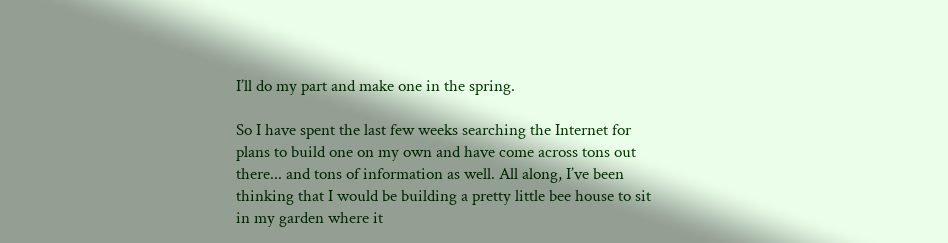I’ll do my part and make one in the spring.

So I have spent the last few weeks searching the Internet for plans to build one on my own and have come across tons out there... and tons of information as well. All along, I’ve been thinking that I would be building a pretty little bee house to sit in my garden where it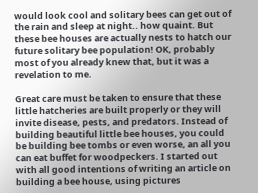would look cool and solitary bees can get out of the rain and sleep at night.. how quaint. But these bee houses are actually nests to hatch our future solitary bee population! OK, probably most of you already knew that, but it was a revelation to me.

Great care must be taken to ensure that these little hatcheries are built properly or they will invite disease, pests, and predators. Instead of building beautiful little bee houses, you could be building bee tombs or even worse, an all you can eat buffet for woodpeckers. I started out with all good intentions of writing an article on building a bee house, using pictures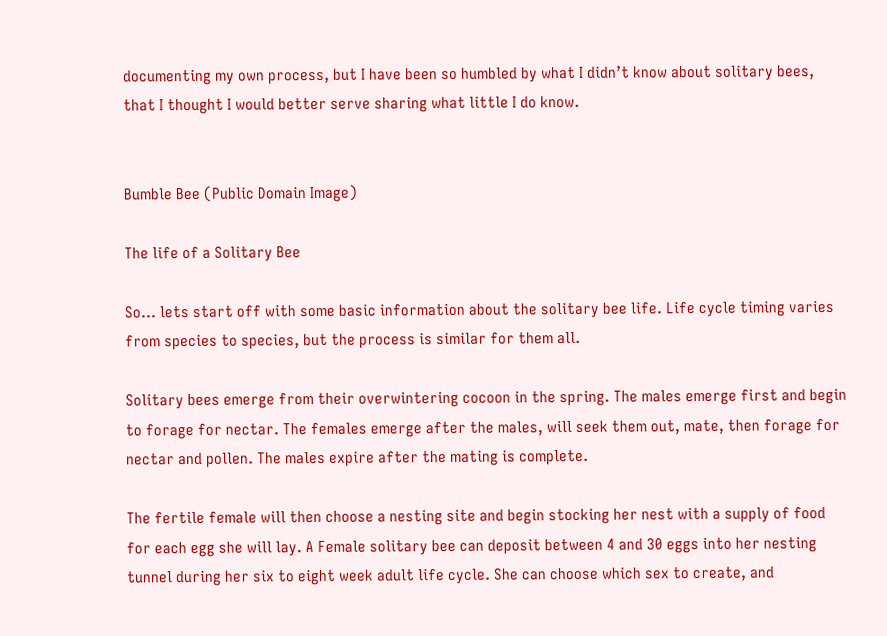documenting my own process, but I have been so humbled by what I didn’t know about solitary bees, that I thought I would better serve sharing what little I do know.


Bumble Bee (Public Domain Image)

The life of a Solitary Bee

So... lets start off with some basic information about the solitary bee life. Life cycle timing varies from species to species, but the process is similar for them all.

Solitary bees emerge from their overwintering cocoon in the spring. The males emerge first and begin to forage for nectar. The females emerge after the males, will seek them out, mate, then forage for nectar and pollen. The males expire after the mating is complete.

The fertile female will then choose a nesting site and begin stocking her nest with a supply of food for each egg she will lay. A Female solitary bee can deposit between 4 and 30 eggs into her nesting tunnel during her six to eight week adult life cycle. She can choose which sex to create, and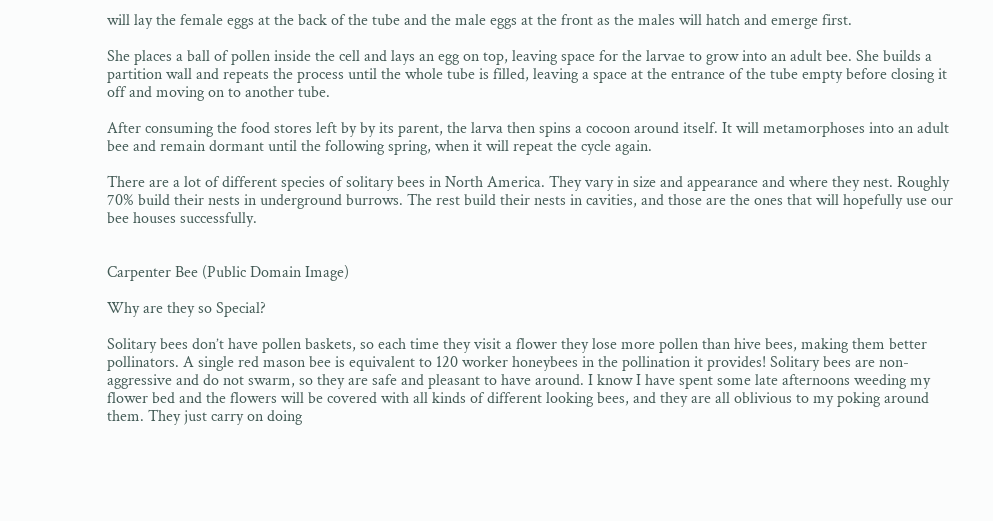will lay the female eggs at the back of the tube and the male eggs at the front as the males will hatch and emerge first.

She places a ball of pollen inside the cell and lays an egg on top, leaving space for the larvae to grow into an adult bee. She builds a partition wall and repeats the process until the whole tube is filled, leaving a space at the entrance of the tube empty before closing it off and moving on to another tube.

After consuming the food stores left by by its parent, the larva then spins a cocoon around itself. It will metamorphoses into an adult bee and remain dormant until the following spring, when it will repeat the cycle again.

There are a lot of different species of solitary bees in North America. They vary in size and appearance and where they nest. Roughly 70% build their nests in underground burrows. The rest build their nests in cavities, and those are the ones that will hopefully use our bee houses successfully.


Carpenter Bee (Public Domain Image)

Why are they so Special?

Solitary bees don’t have pollen baskets, so each time they visit a flower they lose more pollen than hive bees, making them better pollinators. A single red mason bee is equivalent to 120 worker honeybees in the pollination it provides! Solitary bees are non-aggressive and do not swarm, so they are safe and pleasant to have around. I know I have spent some late afternoons weeding my flower bed and the flowers will be covered with all kinds of different looking bees, and they are all oblivious to my poking around them. They just carry on doing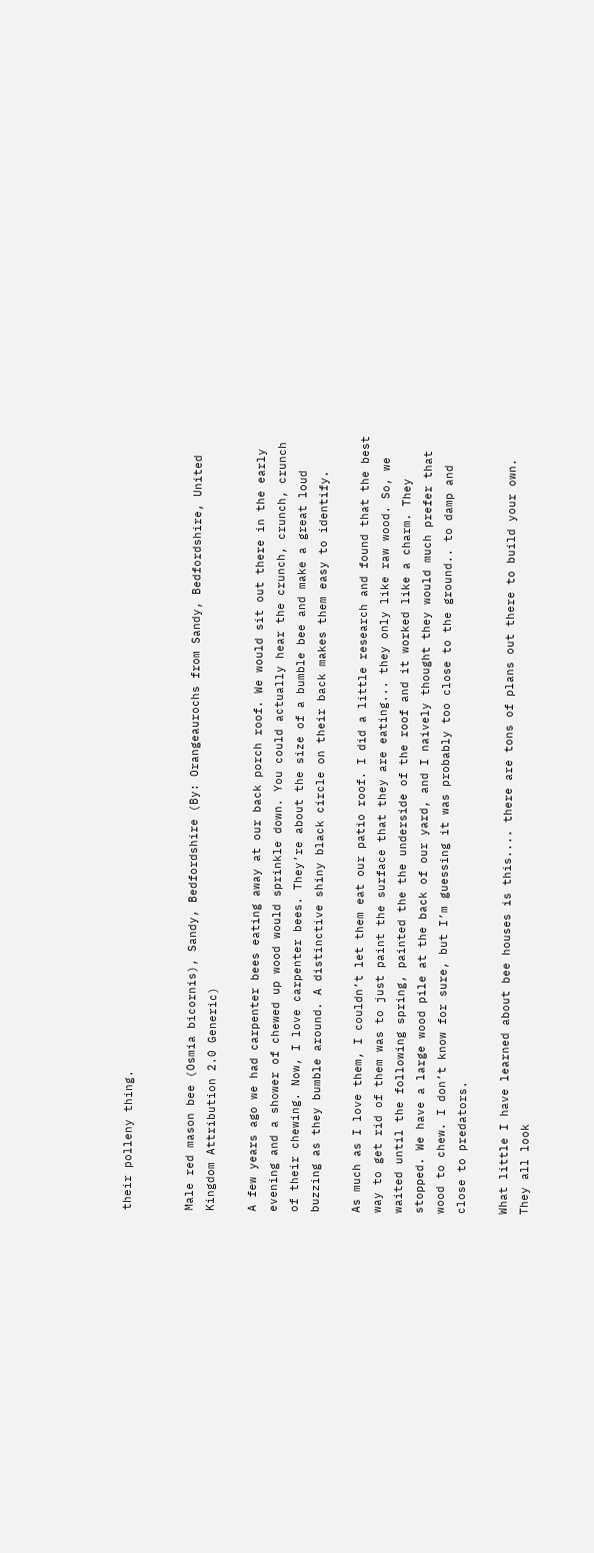their polleny thing.


Male red mason bee (Osmia bicornis), Sandy, Bedfordshire (By: Orangeaurochs from Sandy, Bedfordshire, United Kingdom Attribution 2.0 Generic)

A few years ago we had carpenter bees eating away at our back porch roof. We would sit out there in the early evening and a shower of chewed up wood would sprinkle down. You could actually hear the crunch, crunch, crunch of their chewing. Now, I love carpenter bees. They’re about the size of a bumble bee and make a great loud buzzing as they bumble around. A distinctive shiny black circle on their back makes them easy to identify.

As much as I love them, I couldn’t let them eat our patio roof. I did a little research and found that the best way to get rid of them was to just paint the surface that they are eating... they only like raw wood. So, we waited until the following spring, painted the the underside of the roof and it worked like a charm. They stopped. We have a large wood pile at the back of our yard, and I naively thought they would much prefer that wood to chew. I don’t know for sure, but I’m guessing it was probably too close to the ground.. to damp and close to predators.

What little I have learned about bee houses is this.... there are tons of plans out there to build your own. They all look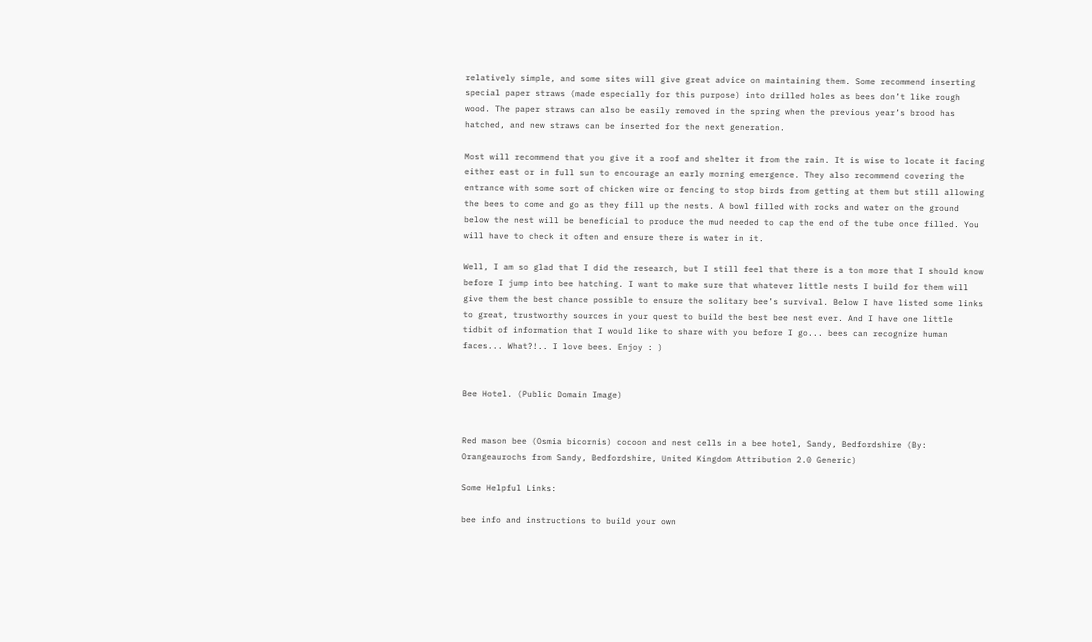relatively simple, and some sites will give great advice on maintaining them. Some recommend inserting special paper straws (made especially for this purpose) into drilled holes as bees don’t like rough wood. The paper straws can also be easily removed in the spring when the previous year’s brood has hatched, and new straws can be inserted for the next generation.

Most will recommend that you give it a roof and shelter it from the rain. It is wise to locate it facing either east or in full sun to encourage an early morning emergence. They also recommend covering the entrance with some sort of chicken wire or fencing to stop birds from getting at them but still allowing the bees to come and go as they fill up the nests. A bowl filled with rocks and water on the ground below the nest will be beneficial to produce the mud needed to cap the end of the tube once filled. You will have to check it often and ensure there is water in it.

Well, I am so glad that I did the research, but I still feel that there is a ton more that I should know before I jump into bee hatching. I want to make sure that whatever little nests I build for them will give them the best chance possible to ensure the solitary bee’s survival. Below I have listed some links to great, trustworthy sources in your quest to build the best bee nest ever. And I have one little tidbit of information that I would like to share with you before I go... bees can recognize human faces... What?!.. I love bees. Enjoy : )


Bee Hotel. (Public Domain Image)


Red mason bee (Osmia bicornis) cocoon and nest cells in a bee hotel, Sandy, Bedfordshire (By: Orangeaurochs from Sandy, Bedfordshire, United Kingdom Attribution 2.0 Generic)

Some Helpful Links:

bee info and instructions to build your own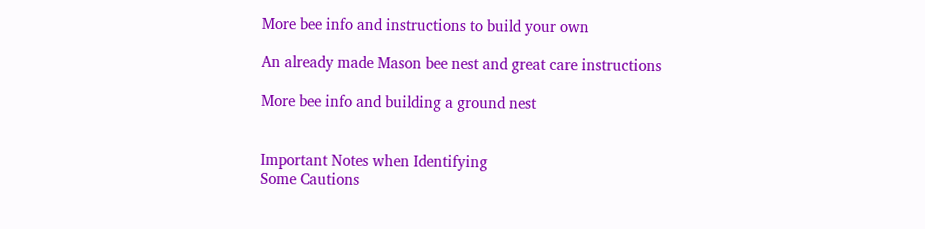More bee info and instructions to build your own

An already made Mason bee nest and great care instructions

More bee info and building a ground nest


Important Notes when Identifying
Some Cautions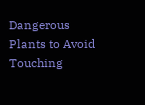Dangerous Plants to Avoid Touching